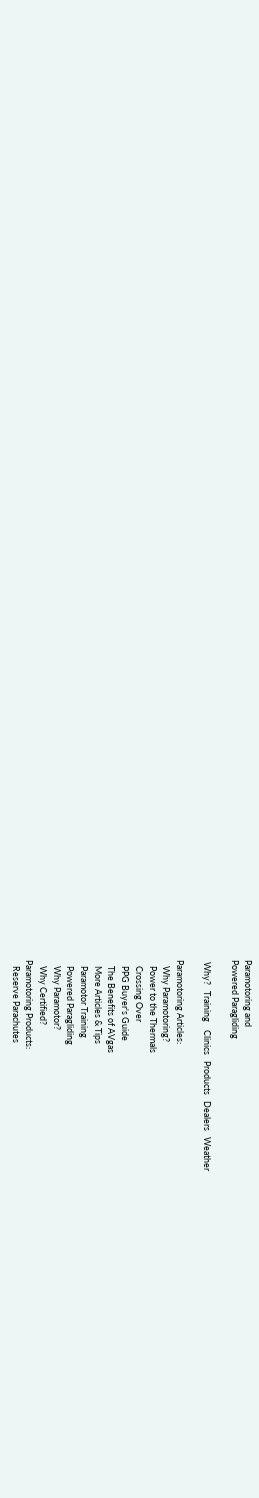Paramotoring and
Powered Paragliding

 Why?   Training    Clinics   Products   Dealers   Weather

Paramotoring Articles:
   Why Paramotoring?
   Power to the Thermals
   Crossing Over
   PPG Buyer's Guide
   The Benefits of AVgas
   More Articles & Tips
   Paramotor Training
   Powered Paragliding
   Why Paramotor?
   Why Certified?
Paramotoring Products:
   Reserve Parachutes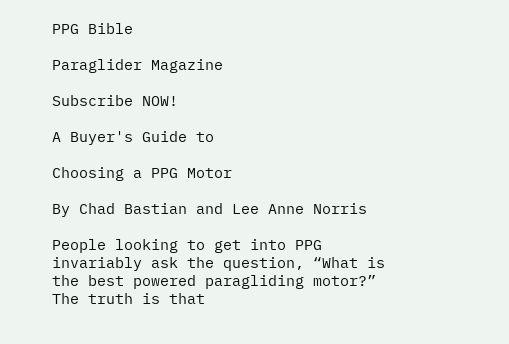PPG Bible

Paraglider Magazine

Subscribe NOW!

A Buyer's Guide to

Choosing a PPG Motor

By Chad Bastian and Lee Anne Norris

People looking to get into PPG invariably ask the question, “What is the best powered paragliding motor?” The truth is that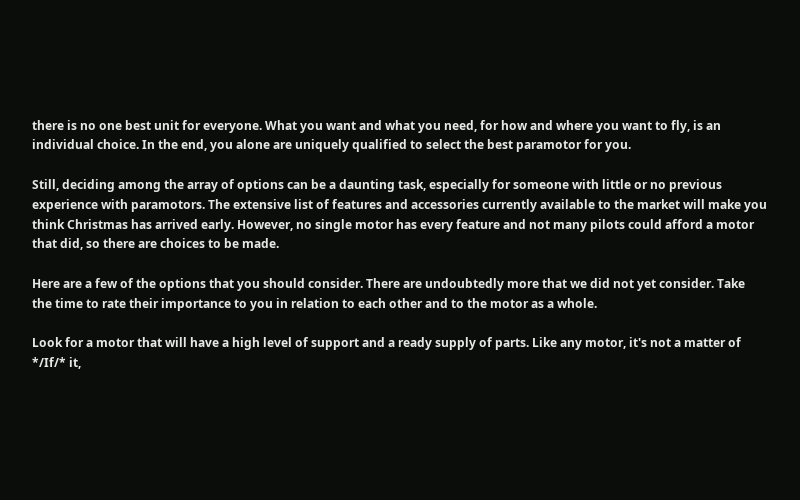there is no one best unit for everyone. What you want and what you need, for how and where you want to fly, is an individual choice. In the end, you alone are uniquely qualified to select the best paramotor for you.

Still, deciding among the array of options can be a daunting task, especially for someone with little or no previous experience with paramotors. The extensive list of features and accessories currently available to the market will make you think Christmas has arrived early. However, no single motor has every feature and not many pilots could afford a motor that did, so there are choices to be made.

Here are a few of the options that you should consider. There are undoubtedly more that we did not yet consider. Take the time to rate their importance to you in relation to each other and to the motor as a whole.

Look for a motor that will have a high level of support and a ready supply of parts. Like any motor, it's not a matter of */If/* it,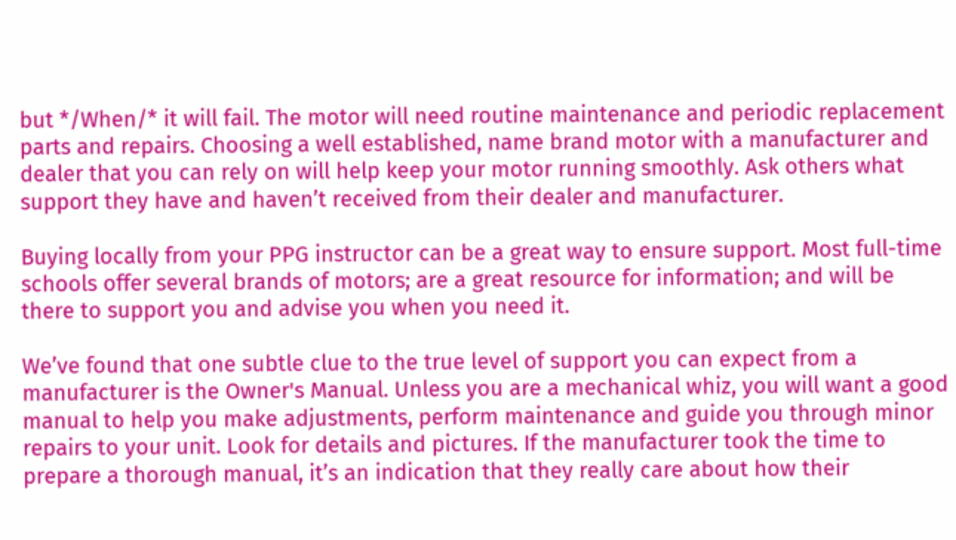but */When/* it will fail. The motor will need routine maintenance and periodic replacement parts and repairs. Choosing a well established, name brand motor with a manufacturer and dealer that you can rely on will help keep your motor running smoothly. Ask others what support they have and haven’t received from their dealer and manufacturer.

Buying locally from your PPG instructor can be a great way to ensure support. Most full-time schools offer several brands of motors; are a great resource for information; and will be there to support you and advise you when you need it.

We’ve found that one subtle clue to the true level of support you can expect from a manufacturer is the Owner's Manual. Unless you are a mechanical whiz, you will want a good manual to help you make adjustments, perform maintenance and guide you through minor repairs to your unit. Look for details and pictures. If the manufacturer took the time to prepare a thorough manual, it’s an indication that they really care about how their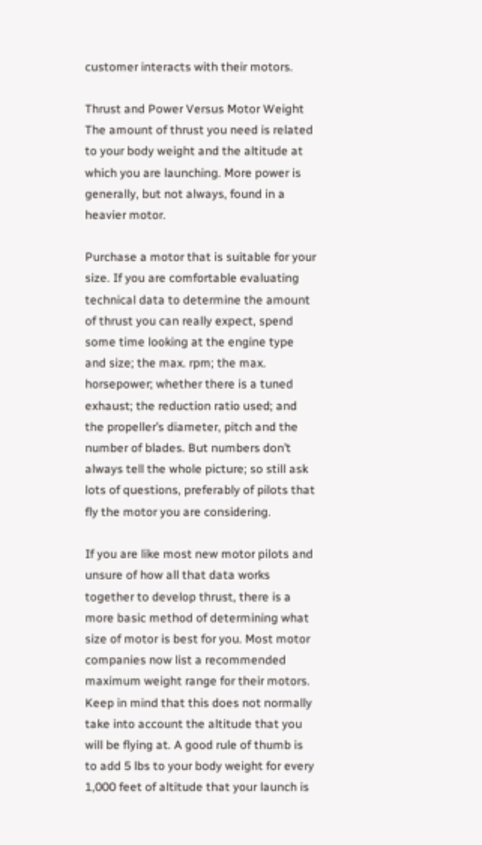customer interacts with their motors.

Thrust and Power Versus Motor Weight
The amount of thrust you need is related to your body weight and the altitude at which you are launching. More power is generally, but not always, found in a heavier motor.

Purchase a motor that is suitable for your size. If you are comfortable evaluating technical data to determine the amount of thrust you can really expect, spend some time looking at the engine type and size; the max. rpm; the max. horsepower; whether there is a tuned exhaust; the reduction ratio used; and the propeller’s diameter, pitch and the number of blades. But numbers don’t always tell the whole picture; so still ask lots of questions, preferably of pilots that fly the motor you are considering.

If you are like most new motor pilots and unsure of how all that data works together to develop thrust, there is a more basic method of determining what size of motor is best for you. Most motor companies now list a recommended maximum weight range for their motors. Keep in mind that this does not normally take into account the altitude that you will be flying at. A good rule of thumb is to add 5 lbs to your body weight for every 1,000 feet of altitude that your launch is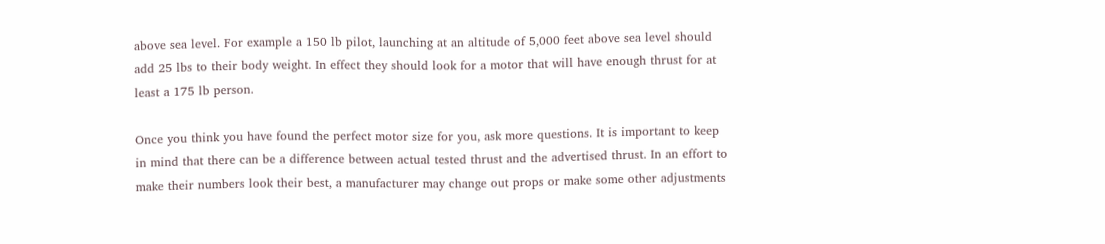above sea level. For example a 150 lb pilot, launching at an altitude of 5,000 feet above sea level should add 25 lbs to their body weight. In effect they should look for a motor that will have enough thrust for at least a 175 lb person.

Once you think you have found the perfect motor size for you, ask more questions. It is important to keep in mind that there can be a difference between actual tested thrust and the advertised thrust. In an effort to make their numbers look their best, a manufacturer may change out props or make some other adjustments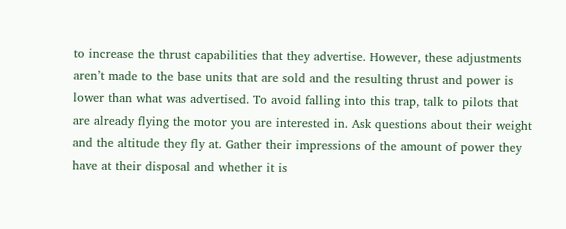to increase the thrust capabilities that they advertise. However, these adjustments aren’t made to the base units that are sold and the resulting thrust and power is lower than what was advertised. To avoid falling into this trap, talk to pilots that are already flying the motor you are interested in. Ask questions about their weight and the altitude they fly at. Gather their impressions of the amount of power they have at their disposal and whether it is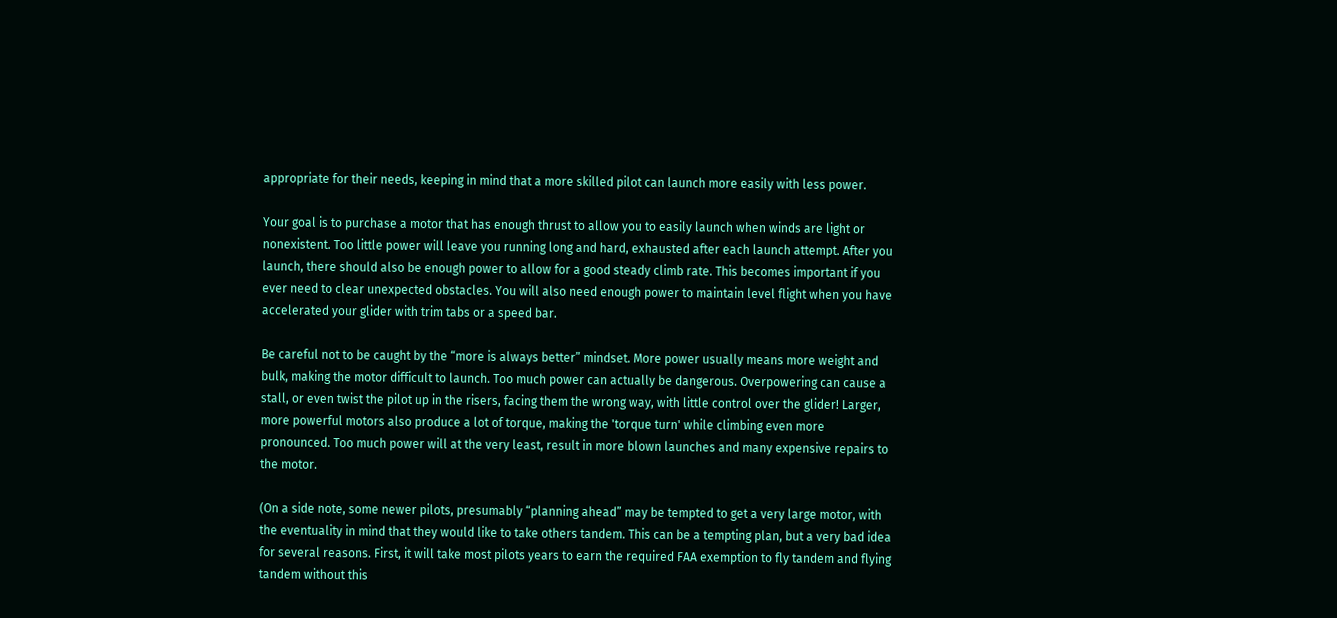appropriate for their needs, keeping in mind that a more skilled pilot can launch more easily with less power.

Your goal is to purchase a motor that has enough thrust to allow you to easily launch when winds are light or nonexistent. Too little power will leave you running long and hard, exhausted after each launch attempt. After you launch, there should also be enough power to allow for a good steady climb rate. This becomes important if you ever need to clear unexpected obstacles. You will also need enough power to maintain level flight when you have accelerated your glider with trim tabs or a speed bar.

Be careful not to be caught by the “more is always better” mindset. More power usually means more weight and bulk, making the motor difficult to launch. Too much power can actually be dangerous. Overpowering can cause a stall, or even twist the pilot up in the risers, facing them the wrong way, with little control over the glider! Larger, more powerful motors also produce a lot of torque, making the 'torque turn' while climbing even more pronounced. Too much power will at the very least, result in more blown launches and many expensive repairs to the motor.

(On a side note, some newer pilots, presumably “planning ahead” may be tempted to get a very large motor, with the eventuality in mind that they would like to take others tandem. This can be a tempting plan, but a very bad idea for several reasons. First, it will take most pilots years to earn the required FAA exemption to fly tandem and flying tandem without this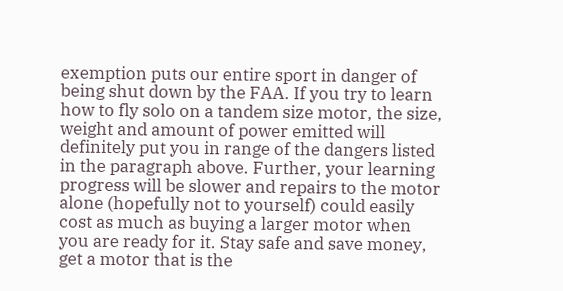exemption puts our entire sport in danger of being shut down by the FAA. If you try to learn how to fly solo on a tandem size motor, the size, weight and amount of power emitted will definitely put you in range of the dangers listed in the paragraph above. Further, your learning progress will be slower and repairs to the motor alone (hopefully not to yourself) could easily cost as much as buying a larger motor when you are ready for it. Stay safe and save money, get a motor that is the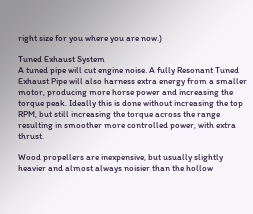right size for you where you are now.)

Tuned Exhaust System
A tuned pipe will cut engine noise. A fully Resonant Tuned Exhaust Pipe will also harness extra energy from a smaller motor, producing more horse power and increasing the torque peak. Ideally this is done without increasing the top RPM, but still increasing the torque across the range resulting in smoother more controlled power, with extra thrust.

Wood propellers are inexpensive, but usually slightly heavier and almost always noisier than the hollow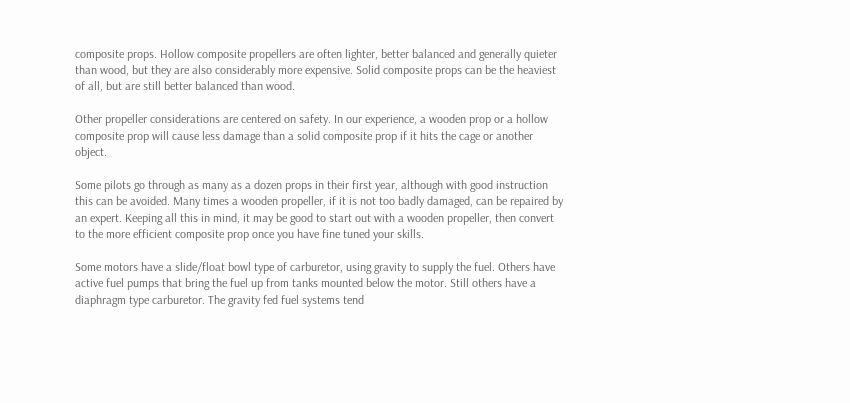composite props. Hollow composite propellers are often lighter, better balanced and generally quieter than wood, but they are also considerably more expensive. Solid composite props can be the heaviest of all, but are still better balanced than wood.

Other propeller considerations are centered on safety. In our experience, a wooden prop or a hollow composite prop will cause less damage than a solid composite prop if it hits the cage or another object.

Some pilots go through as many as a dozen props in their first year, although with good instruction this can be avoided. Many times a wooden propeller, if it is not too badly damaged, can be repaired by an expert. Keeping all this in mind, it may be good to start out with a wooden propeller, then convert to the more efficient composite prop once you have fine tuned your skills.

Some motors have a slide/float bowl type of carburetor, using gravity to supply the fuel. Others have active fuel pumps that bring the fuel up from tanks mounted below the motor. Still others have a diaphragm type carburetor. The gravity fed fuel systems tend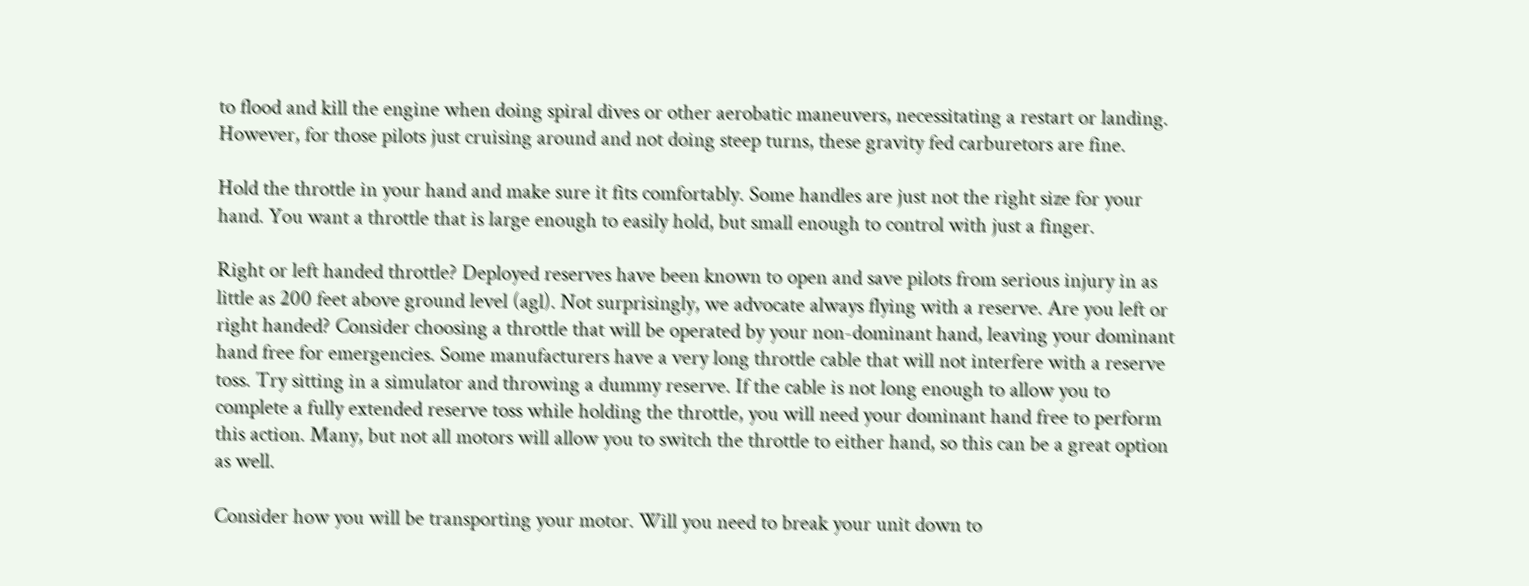to flood and kill the engine when doing spiral dives or other aerobatic maneuvers, necessitating a restart or landing. However, for those pilots just cruising around and not doing steep turns, these gravity fed carburetors are fine.

Hold the throttle in your hand and make sure it fits comfortably. Some handles are just not the right size for your hand. You want a throttle that is large enough to easily hold, but small enough to control with just a finger.

Right or left handed throttle? Deployed reserves have been known to open and save pilots from serious injury in as little as 200 feet above ground level (agl). Not surprisingly, we advocate always flying with a reserve. Are you left or right handed? Consider choosing a throttle that will be operated by your non-dominant hand, leaving your dominant hand free for emergencies. Some manufacturers have a very long throttle cable that will not interfere with a reserve toss. Try sitting in a simulator and throwing a dummy reserve. If the cable is not long enough to allow you to complete a fully extended reserve toss while holding the throttle, you will need your dominant hand free to perform this action. Many, but not all motors will allow you to switch the throttle to either hand, so this can be a great option as well.

Consider how you will be transporting your motor. Will you need to break your unit down to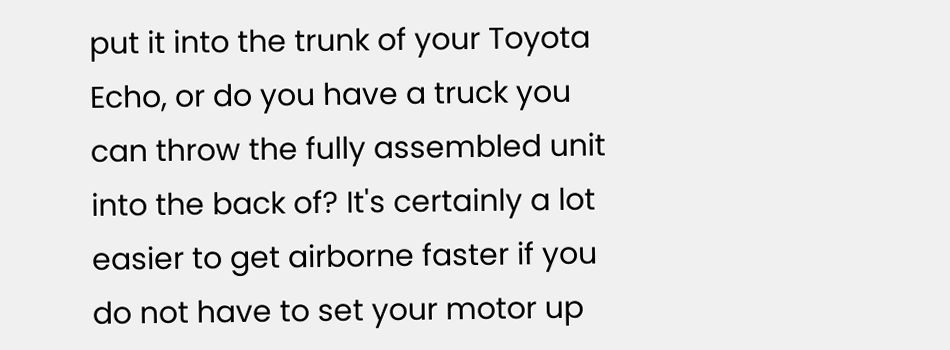put it into the trunk of your Toyota Echo, or do you have a truck you can throw the fully assembled unit into the back of? It's certainly a lot easier to get airborne faster if you do not have to set your motor up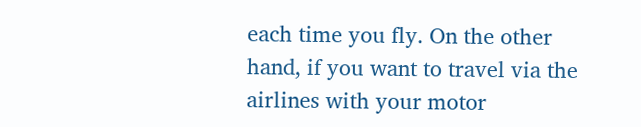each time you fly. On the other hand, if you want to travel via the airlines with your motor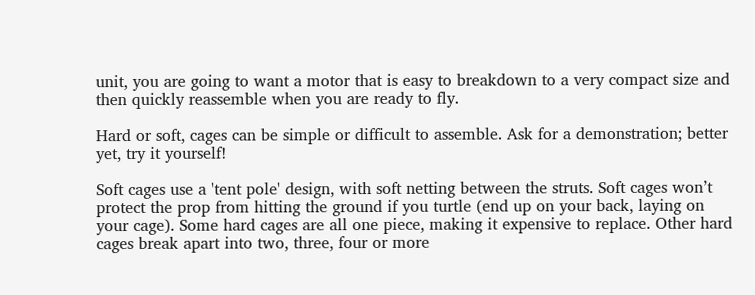unit, you are going to want a motor that is easy to breakdown to a very compact size and then quickly reassemble when you are ready to fly.

Hard or soft, cages can be simple or difficult to assemble. Ask for a demonstration; better yet, try it yourself!

Soft cages use a 'tent pole' design, with soft netting between the struts. Soft cages won’t protect the prop from hitting the ground if you turtle (end up on your back, laying on your cage). Some hard cages are all one piece, making it expensive to replace. Other hard cages break apart into two, three, four or more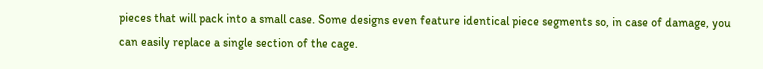pieces that will pack into a small case. Some designs even feature identical piece segments so, in case of damage, you can easily replace a single section of the cage.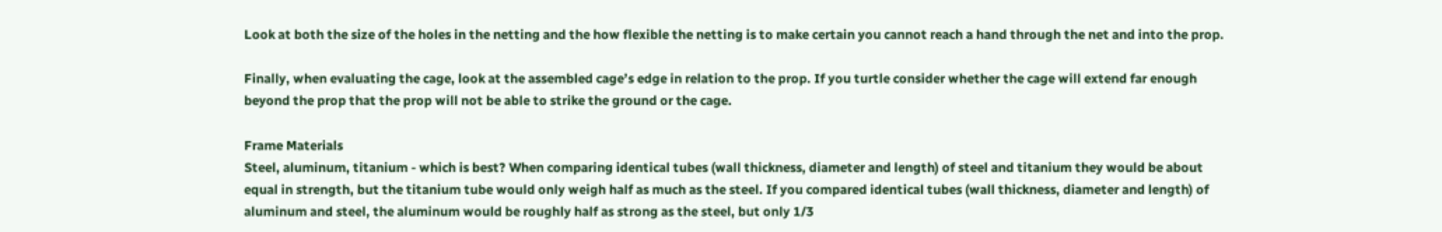Look at both the size of the holes in the netting and the how flexible the netting is to make certain you cannot reach a hand through the net and into the prop.

Finally, when evaluating the cage, look at the assembled cage’s edge in relation to the prop. If you turtle consider whether the cage will extend far enough beyond the prop that the prop will not be able to strike the ground or the cage.

Frame Materials
Steel, aluminum, titanium - which is best? When comparing identical tubes (wall thickness, diameter and length) of steel and titanium they would be about equal in strength, but the titanium tube would only weigh half as much as the steel. If you compared identical tubes (wall thickness, diameter and length) of aluminum and steel, the aluminum would be roughly half as strong as the steel, but only 1/3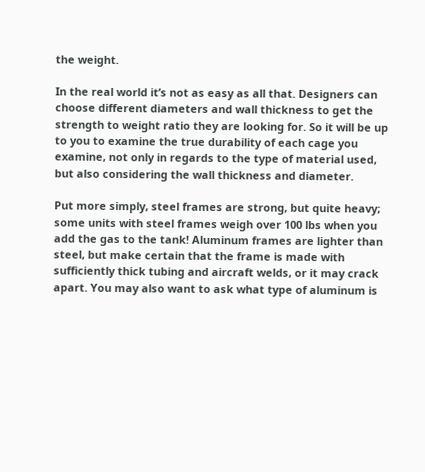the weight.

In the real world it’s not as easy as all that. Designers can choose different diameters and wall thickness to get the strength to weight ratio they are looking for. So it will be up to you to examine the true durability of each cage you examine, not only in regards to the type of material used, but also considering the wall thickness and diameter.

Put more simply, steel frames are strong, but quite heavy; some units with steel frames weigh over 100 lbs when you add the gas to the tank! Aluminum frames are lighter than steel, but make certain that the frame is made with sufficiently thick tubing and aircraft welds, or it may crack apart. You may also want to ask what type of aluminum is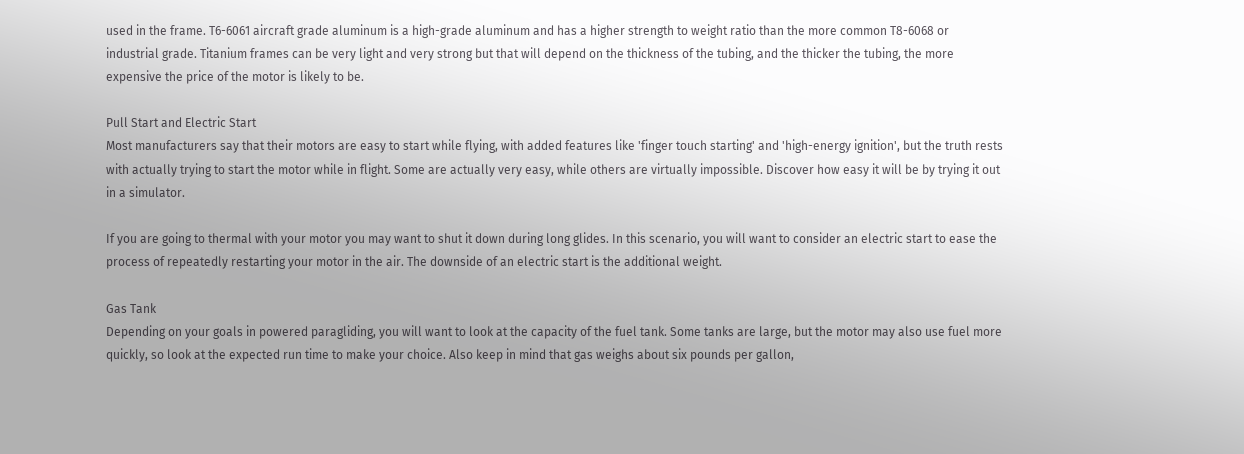used in the frame. T6-6061 aircraft grade aluminum is a high-grade aluminum and has a higher strength to weight ratio than the more common T8-6068 or industrial grade. Titanium frames can be very light and very strong but that will depend on the thickness of the tubing, and the thicker the tubing, the more expensive the price of the motor is likely to be.

Pull Start and Electric Start
Most manufacturers say that their motors are easy to start while flying, with added features like 'finger touch starting' and 'high-energy ignition', but the truth rests with actually trying to start the motor while in flight. Some are actually very easy, while others are virtually impossible. Discover how easy it will be by trying it out in a simulator.

If you are going to thermal with your motor you may want to shut it down during long glides. In this scenario, you will want to consider an electric start to ease the process of repeatedly restarting your motor in the air. The downside of an electric start is the additional weight.

Gas Tank
Depending on your goals in powered paragliding, you will want to look at the capacity of the fuel tank. Some tanks are large, but the motor may also use fuel more quickly, so look at the expected run time to make your choice. Also keep in mind that gas weighs about six pounds per gallon,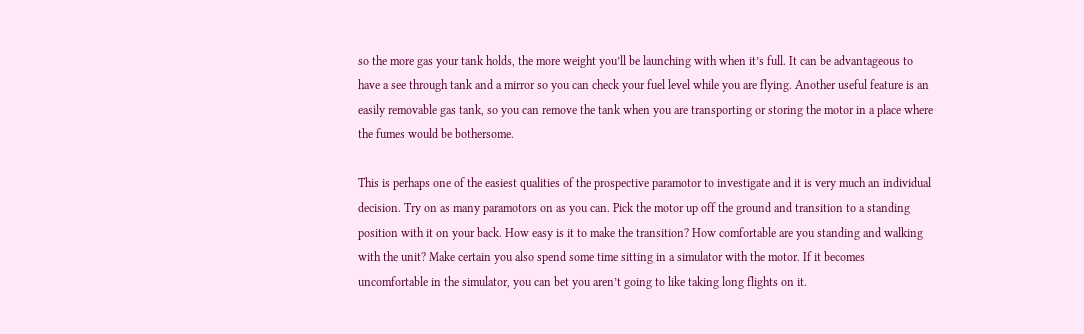so the more gas your tank holds, the more weight you’ll be launching with when it’s full. It can be advantageous to have a see through tank and a mirror so you can check your fuel level while you are flying. Another useful feature is an easily removable gas tank, so you can remove the tank when you are transporting or storing the motor in a place where the fumes would be bothersome.

This is perhaps one of the easiest qualities of the prospective paramotor to investigate and it is very much an individual decision. Try on as many paramotors on as you can. Pick the motor up off the ground and transition to a standing position with it on your back. How easy is it to make the transition? How comfortable are you standing and walking with the unit? Make certain you also spend some time sitting in a simulator with the motor. If it becomes uncomfortable in the simulator, you can bet you aren’t going to like taking long flights on it.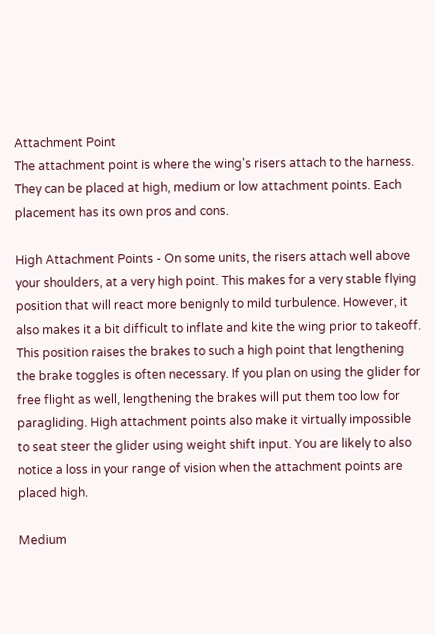Attachment Point
The attachment point is where the wing's risers attach to the harness. They can be placed at high, medium or low attachment points. Each placement has its own pros and cons.

High Attachment Points - On some units, the risers attach well above your shoulders, at a very high point. This makes for a very stable flying position that will react more benignly to mild turbulence. However, it also makes it a bit difficult to inflate and kite the wing prior to takeoff. This position raises the brakes to such a high point that lengthening the brake toggles is often necessary. If you plan on using the glider for free flight as well, lengthening the brakes will put them too low for paragliding. High attachment points also make it virtually impossible to seat steer the glider using weight shift input. You are likely to also notice a loss in your range of vision when the attachment points are placed high.

Medium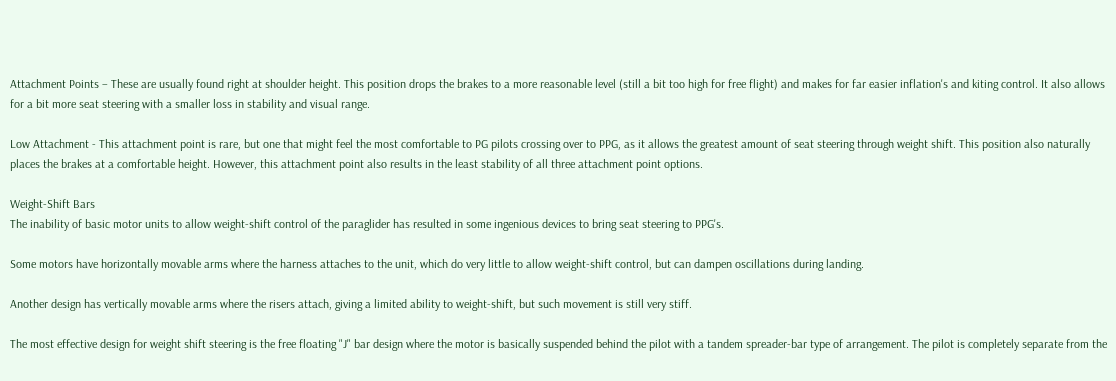Attachment Points – These are usually found right at shoulder height. This position drops the brakes to a more reasonable level (still a bit too high for free flight) and makes for far easier inflation's and kiting control. It also allows for a bit more seat steering with a smaller loss in stability and visual range.

Low Attachment - This attachment point is rare, but one that might feel the most comfortable to PG pilots crossing over to PPG, as it allows the greatest amount of seat steering through weight shift. This position also naturally places the brakes at a comfortable height. However, this attachment point also results in the least stability of all three attachment point options.

Weight-Shift Bars
The inability of basic motor units to allow weight-shift control of the paraglider has resulted in some ingenious devices to bring seat steering to PPG's.

Some motors have horizontally movable arms where the harness attaches to the unit, which do very little to allow weight-shift control, but can dampen oscillations during landing.

Another design has vertically movable arms where the risers attach, giving a limited ability to weight-shift, but such movement is still very stiff.

The most effective design for weight shift steering is the free floating "J" bar design where the motor is basically suspended behind the pilot with a tandem spreader-bar type of arrangement. The pilot is completely separate from the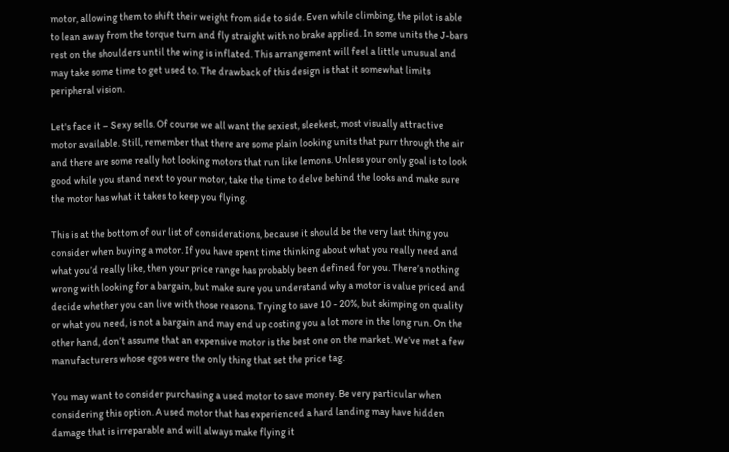motor, allowing them to shift their weight from side to side. Even while climbing, the pilot is able to lean away from the torque turn and fly straight with no brake applied. In some units the J-bars rest on the shoulders until the wing is inflated. This arrangement will feel a little unusual and may take some time to get used to. The drawback of this design is that it somewhat limits peripheral vision.

Let's face it – Sexy sells. Of course we all want the sexiest, sleekest, most visually attractive motor available. Still, remember that there are some plain looking units that purr through the air and there are some really hot looking motors that run like lemons. Unless your only goal is to look good while you stand next to your motor, take the time to delve behind the looks and make sure the motor has what it takes to keep you flying.

This is at the bottom of our list of considerations, because it should be the very last thing you consider when buying a motor. If you have spent time thinking about what you really need and what you’d really like, then your price range has probably been defined for you. There’s nothing wrong with looking for a bargain, but make sure you understand why a motor is value priced and decide whether you can live with those reasons. Trying to save 10 - 20%, but skimping on quality or what you need, is not a bargain and may end up costing you a lot more in the long run. On the other hand, don’t assume that an expensive motor is the best one on the market. We’ve met a few manufacturers whose egos were the only thing that set the price tag.

You may want to consider purchasing a used motor to save money. Be very particular when considering this option. A used motor that has experienced a hard landing may have hidden damage that is irreparable and will always make flying it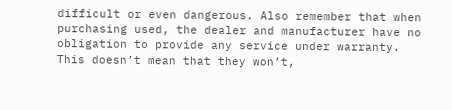difficult or even dangerous. Also remember that when purchasing used, the dealer and manufacturer have no obligation to provide any service under warranty. This doesn’t mean that they won’t,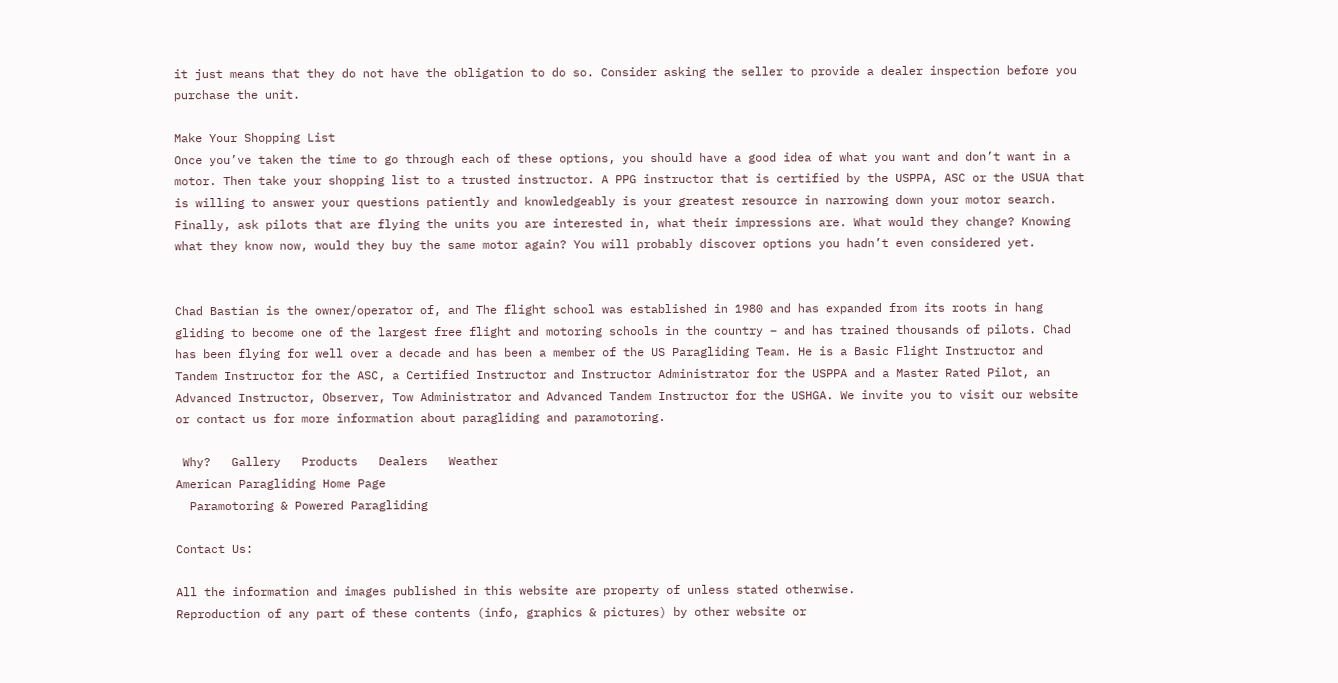it just means that they do not have the obligation to do so. Consider asking the seller to provide a dealer inspection before you purchase the unit.

Make Your Shopping List
Once you’ve taken the time to go through each of these options, you should have a good idea of what you want and don’t want in a motor. Then take your shopping list to a trusted instructor. A PPG instructor that is certified by the USPPA, ASC or the USUA that is willing to answer your questions patiently and knowledgeably is your greatest resource in narrowing down your motor search. Finally, ask pilots that are flying the units you are interested in, what their impressions are. What would they change? Knowing what they know now, would they buy the same motor again? You will probably discover options you hadn’t even considered yet.


Chad Bastian is the owner/operator of, and The flight school was established in 1980 and has expanded from its roots in hang gliding to become one of the largest free flight and motoring schools in the country – and has trained thousands of pilots. Chad has been flying for well over a decade and has been a member of the US Paragliding Team. He is a Basic Flight Instructor and Tandem Instructor for the ASC, a Certified Instructor and Instructor Administrator for the USPPA and a Master Rated Pilot, an Advanced Instructor, Observer, Tow Administrator and Advanced Tandem Instructor for the USHGA. We invite you to visit our website or contact us for more information about paragliding and paramotoring.

 Why?   Gallery   Products   Dealers   Weather
American Paragliding Home Page
  Paramotoring & Powered Paragliding

Contact Us:

All the information and images published in this website are property of unless stated otherwise.
Reproduction of any part of these contents (info, graphics & pictures) by other website or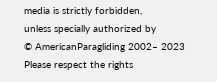media is strictly forbidden,
unless specially authorized by
© AmericanParagliding 2002– 2023
Please respect the rights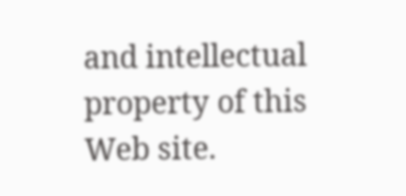and intellectual property of this Web site.